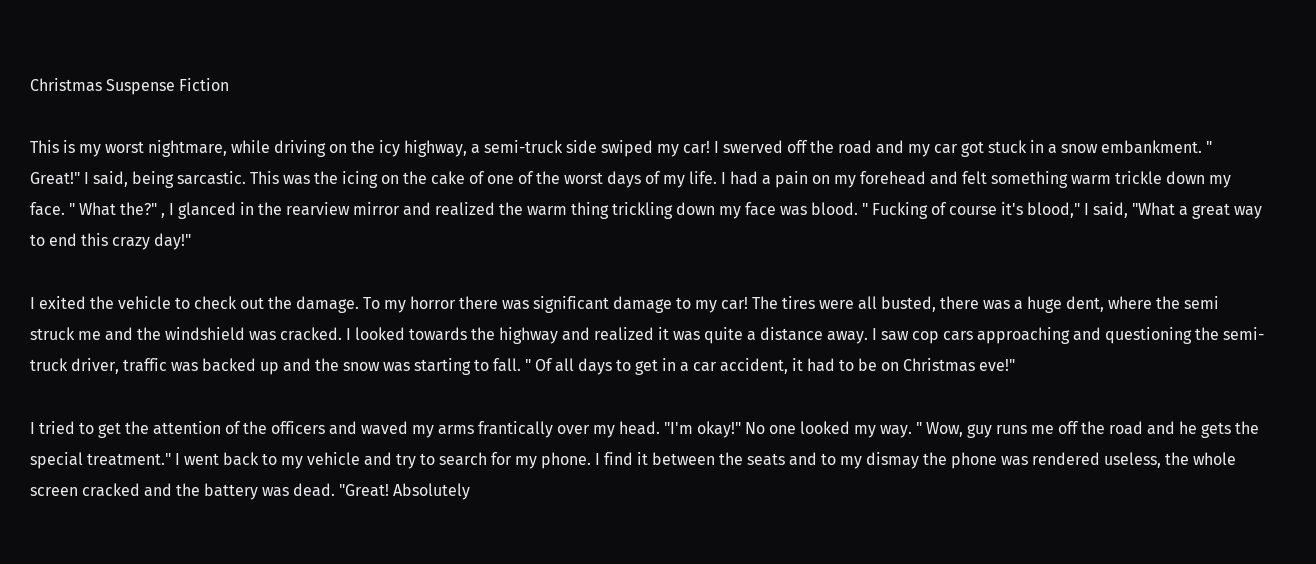Christmas Suspense Fiction

This is my worst nightmare, while driving on the icy highway, a semi-truck side swiped my car! I swerved off the road and my car got stuck in a snow embankment. " Great!" I said, being sarcastic. This was the icing on the cake of one of the worst days of my life. I had a pain on my forehead and felt something warm trickle down my face. " What the?" , I glanced in the rearview mirror and realized the warm thing trickling down my face was blood. " Fucking of course it's blood," I said, "What a great way to end this crazy day!"

I exited the vehicle to check out the damage. To my horror there was significant damage to my car! The tires were all busted, there was a huge dent, where the semi struck me and the windshield was cracked. I looked towards the highway and realized it was quite a distance away. I saw cop cars approaching and questioning the semi-truck driver, traffic was backed up and the snow was starting to fall. " Of all days to get in a car accident, it had to be on Christmas eve!"

I tried to get the attention of the officers and waved my arms frantically over my head. "I'm okay!" No one looked my way. " Wow, guy runs me off the road and he gets the special treatment." I went back to my vehicle and try to search for my phone. I find it between the seats and to my dismay the phone was rendered useless, the whole screen cracked and the battery was dead. "Great! Absolutely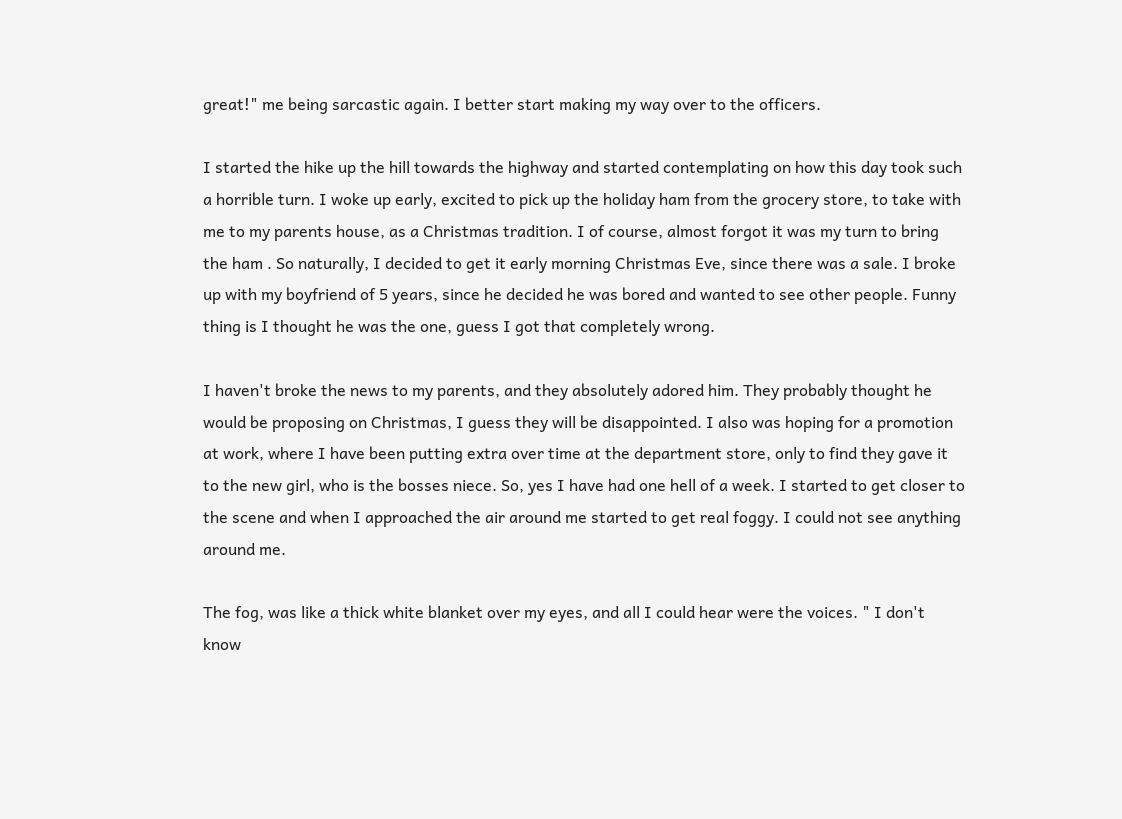great!" me being sarcastic again. I better start making my way over to the officers.

I started the hike up the hill towards the highway and started contemplating on how this day took such a horrible turn. I woke up early, excited to pick up the holiday ham from the grocery store, to take with me to my parents house, as a Christmas tradition. I of course, almost forgot it was my turn to bring the ham . So naturally, I decided to get it early morning Christmas Eve, since there was a sale. I broke up with my boyfriend of 5 years, since he decided he was bored and wanted to see other people. Funny thing is I thought he was the one, guess I got that completely wrong.

I haven't broke the news to my parents, and they absolutely adored him. They probably thought he would be proposing on Christmas, I guess they will be disappointed. I also was hoping for a promotion at work, where I have been putting extra over time at the department store, only to find they gave it to the new girl, who is the bosses niece. So, yes I have had one hell of a week. I started to get closer to the scene and when I approached the air around me started to get real foggy. I could not see anything around me.

The fog, was like a thick white blanket over my eyes, and all I could hear were the voices. " I don't know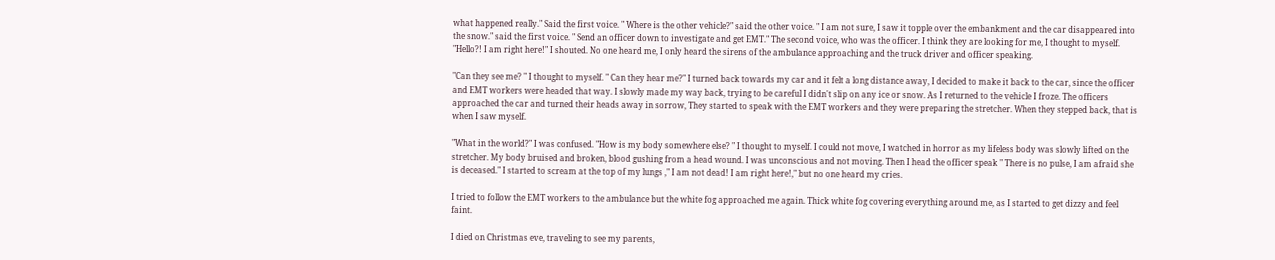what happened really." Said the first voice. " Where is the other vehicle?" said the other voice. " I am not sure, I saw it topple over the embankment and the car disappeared into the snow." said the first voice. " Send an officer down to investigate and get EMT." The second voice, who was the officer. I think they are looking for me, I thought to myself. "Hello?! I am right here!" I shouted. No one heard me, I only heard the sirens of the ambulance approaching and the truck driver and officer speaking.

"Can they see me? " I thought to myself. " Can they hear me?" I turned back towards my car and it felt a long distance away, I decided to make it back to the car, since the officer and EMT workers were headed that way. I slowly made my way back, trying to be careful I didn't slip on any ice or snow. As I returned to the vehicle I froze. The officers approached the car and turned their heads away in sorrow, They started to speak with the EMT workers and they were preparing the stretcher. When they stepped back, that is when I saw myself.

"What in the world?" I was confused. "How is my body somewhere else? " I thought to myself. I could not move, I watched in horror as my lifeless body was slowly lifted on the stretcher. My body bruised and broken, blood gushing from a head wound. I was unconscious and not moving. Then I head the officer speak " There is no pulse, I am afraid she is deceased." I started to scream at the top of my lungs ," I am not dead! I am right here!," but no one heard my cries.

I tried to follow the EMT workers to the ambulance but the white fog approached me again. Thick white fog covering everything around me, as I started to get dizzy and feel faint.

I died on Christmas eve, traveling to see my parents,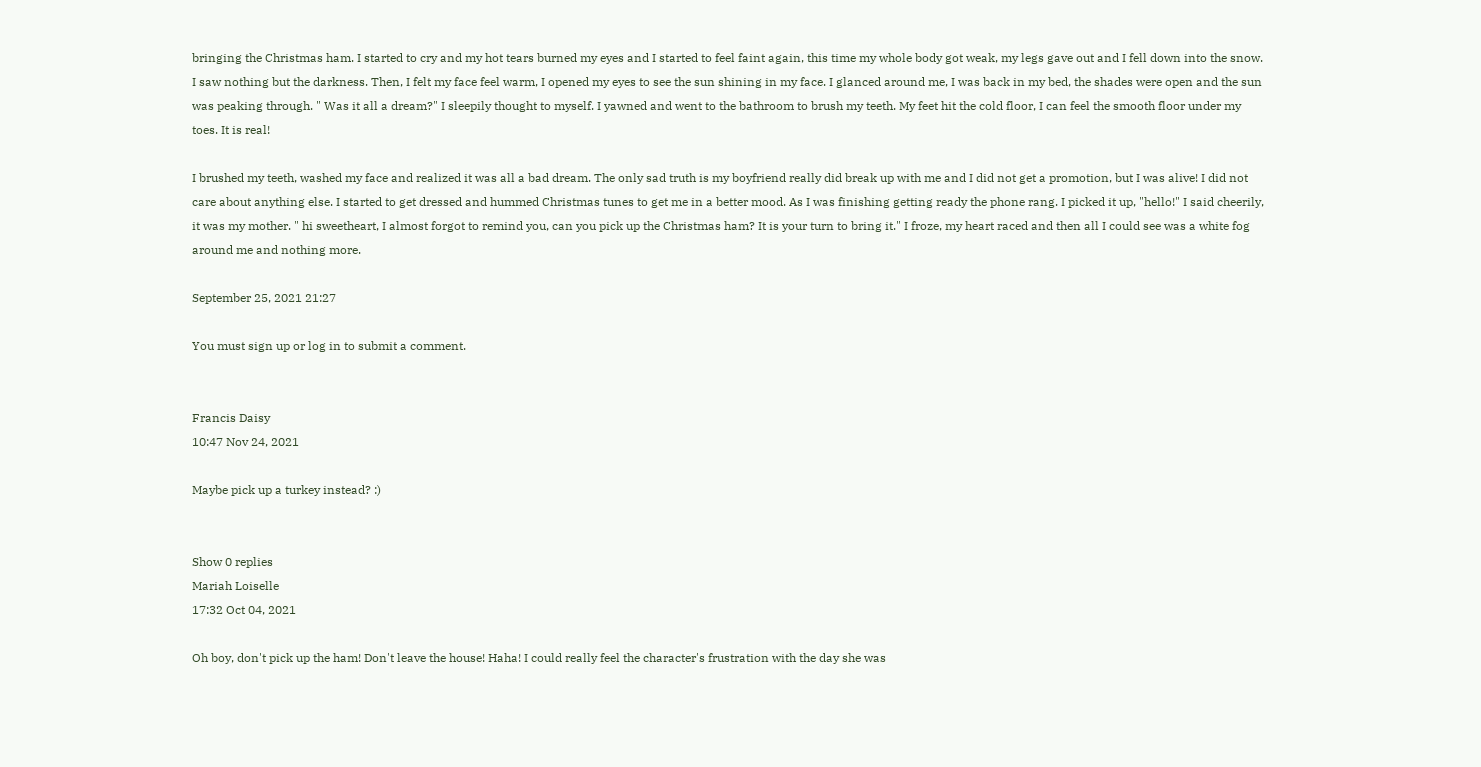bringing the Christmas ham. I started to cry and my hot tears burned my eyes and I started to feel faint again, this time my whole body got weak, my legs gave out and I fell down into the snow. I saw nothing but the darkness. Then, I felt my face feel warm, I opened my eyes to see the sun shining in my face. I glanced around me, I was back in my bed, the shades were open and the sun was peaking through. " Was it all a dream?" I sleepily thought to myself. I yawned and went to the bathroom to brush my teeth. My feet hit the cold floor, I can feel the smooth floor under my toes. It is real!

I brushed my teeth, washed my face and realized it was all a bad dream. The only sad truth is my boyfriend really did break up with me and I did not get a promotion, but I was alive! I did not care about anything else. I started to get dressed and hummed Christmas tunes to get me in a better mood. As I was finishing getting ready the phone rang. I picked it up, "hello!" I said cheerily, it was my mother. " hi sweetheart, I almost forgot to remind you, can you pick up the Christmas ham? It is your turn to bring it." I froze, my heart raced and then all I could see was a white fog around me and nothing more.

September 25, 2021 21:27

You must sign up or log in to submit a comment.


Francis Daisy
10:47 Nov 24, 2021

Maybe pick up a turkey instead? :)


Show 0 replies
Mariah Loiselle
17:32 Oct 04, 2021

Oh boy, don't pick up the ham! Don't leave the house! Haha! I could really feel the character's frustration with the day she was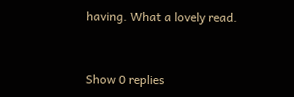having. What a lovely read.


Show 0 replies